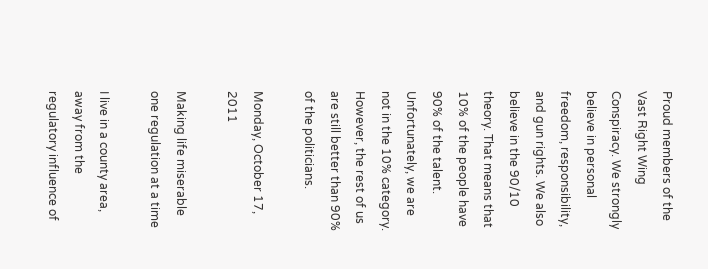Proud members of the Vast Right Wing Conspiracy. We strongly believe in personal freedom, responsibility, and gun rights. We also believe in the 90/10 theory. That means that 10% of the people have 90% of the talent. Unfortunately, we are not in the 10% category. However, the rest of us are still better than 90% of the politicians.

Monday, October 17, 2011

Making life miserable one regulation at a time

I live in a county area, away from the regulatory influence of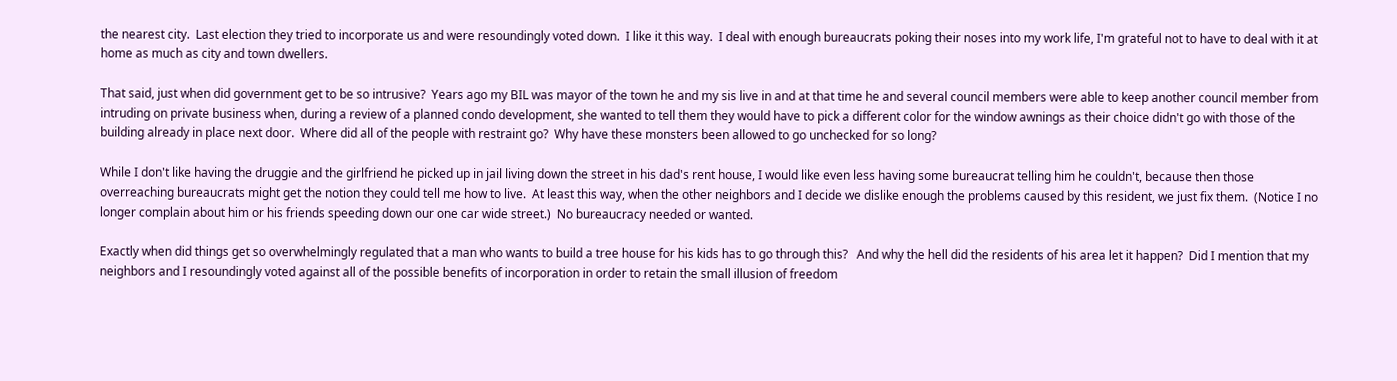the nearest city.  Last election they tried to incorporate us and were resoundingly voted down.  I like it this way.  I deal with enough bureaucrats poking their noses into my work life, I'm grateful not to have to deal with it at home as much as city and town dwellers.

That said, just when did government get to be so intrusive?  Years ago my BIL was mayor of the town he and my sis live in and at that time he and several council members were able to keep another council member from intruding on private business when, during a review of a planned condo development, she wanted to tell them they would have to pick a different color for the window awnings as their choice didn't go with those of the building already in place next door.  Where did all of the people with restraint go?  Why have these monsters been allowed to go unchecked for so long?

While I don't like having the druggie and the girlfriend he picked up in jail living down the street in his dad's rent house, I would like even less having some bureaucrat telling him he couldn't, because then those overreaching bureaucrats might get the notion they could tell me how to live.  At least this way, when the other neighbors and I decide we dislike enough the problems caused by this resident, we just fix them.  (Notice I no longer complain about him or his friends speeding down our one car wide street.)  No bureaucracy needed or wanted.

Exactly when did things get so overwhelmingly regulated that a man who wants to build a tree house for his kids has to go through this?   And why the hell did the residents of his area let it happen?  Did I mention that my neighbors and I resoundingly voted against all of the possible benefits of incorporation in order to retain the small illusion of freedom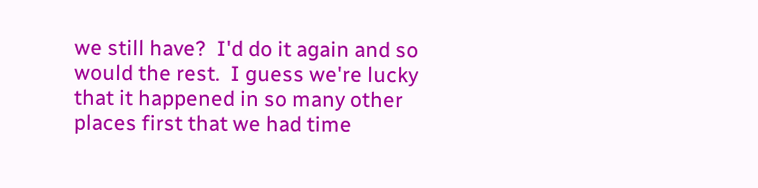we still have?  I'd do it again and so would the rest.  I guess we're lucky that it happened in so many other places first that we had time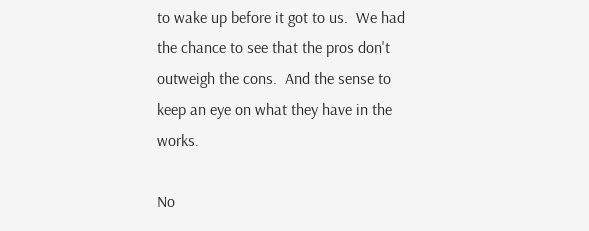to wake up before it got to us.  We had the chance to see that the pros don't outweigh the cons.  And the sense to keep an eye on what they have in the works.

No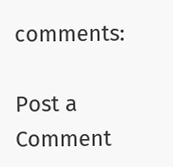comments:

Post a Comment